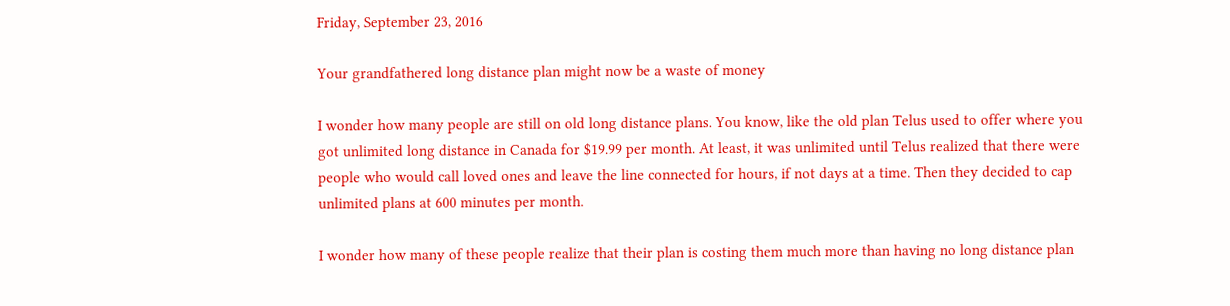Friday, September 23, 2016

Your grandfathered long distance plan might now be a waste of money

I wonder how many people are still on old long distance plans. You know, like the old plan Telus used to offer where you got unlimited long distance in Canada for $19.99 per month. At least, it was unlimited until Telus realized that there were people who would call loved ones and leave the line connected for hours, if not days at a time. Then they decided to cap unlimited plans at 600 minutes per month.

I wonder how many of these people realize that their plan is costing them much more than having no long distance plan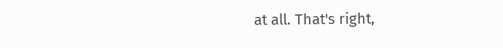at all. That's right,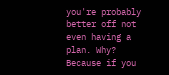you're probably better off not even having a plan. Why? Because if you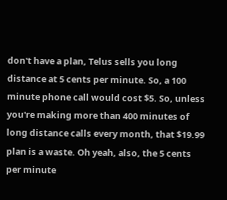don't have a plan, Telus sells you long distance at 5 cents per minute. So, a 100 minute phone call would cost $5. So, unless you're making more than 400 minutes of long distance calls every month, that $19.99 plan is a waste. Oh yeah, also, the 5 cents per minute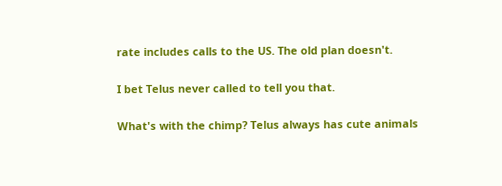rate includes calls to the US. The old plan doesn't.

I bet Telus never called to tell you that.

What's with the chimp? Telus always has cute animals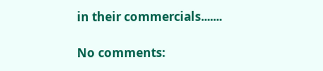in their commercials.......

No comments: